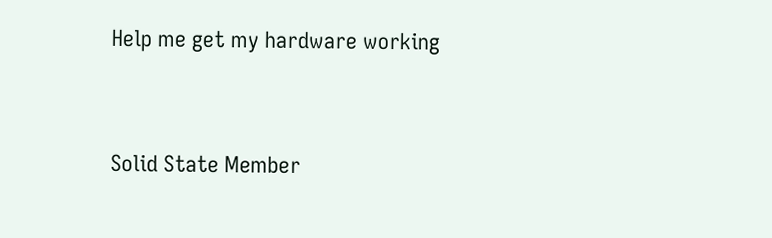Help me get my hardware working


Solid State Member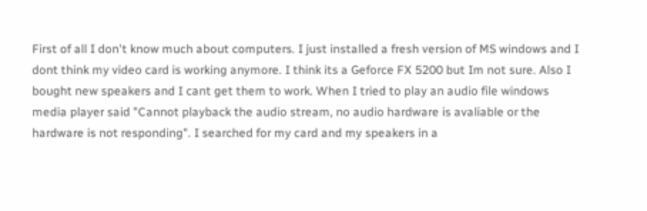First of all I don't know much about computers. I just installed a fresh version of MS windows and I dont think my video card is working anymore. I think its a Geforce FX 5200 but Im not sure. Also I bought new speakers and I cant get them to work. When I tried to play an audio file windows media player said "Cannot playback the audio stream, no audio hardware is avaliable or the hardware is not responding". I searched for my card and my speakers in a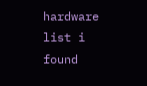hardware list i found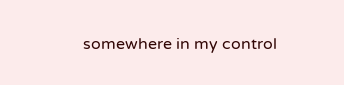somewhere in my control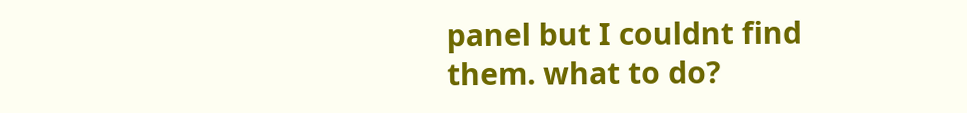panel but I couldnt find them. what to do?